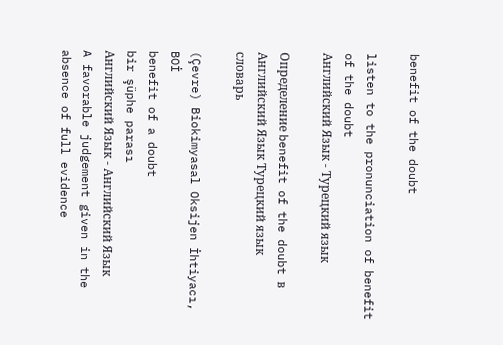benefit of the doubt

listen to the pronunciation of benefit of the doubt
Английский Язык - Турецкий язык

Определение benefit of the doubt в Английский Язык Турецкий язык словарь

(Çevre) Biokimyasal Oksijen İhtiyacı, BOİ
benefit of a doubt
bir şüphe parası
Английский Язык - Английский Язык
A favorable judgement given in the absence of full evidence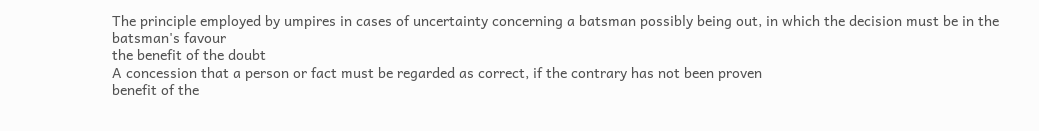The principle employed by umpires in cases of uncertainty concerning a batsman possibly being out, in which the decision must be in the batsman's favour
the benefit of the doubt
A concession that a person or fact must be regarded as correct, if the contrary has not been proven
benefit of the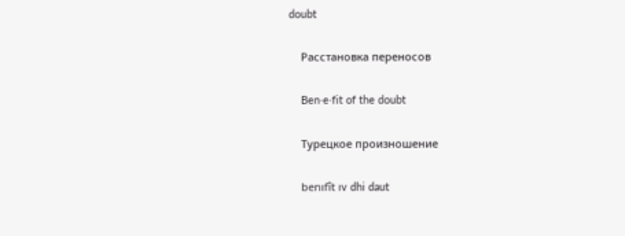doubt

    Расстановка переносов

    Ben·e·fit of the doubt

    Турецкое произношение

    benıfît ıv dhi daut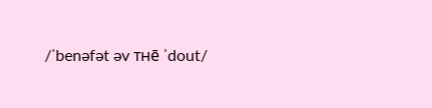/ˈbenəfət əv ᴛʜē ˈdout/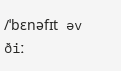/ˈbɛnəfɪt əv ðiː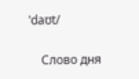ˈdaʊt/

    Слово дня